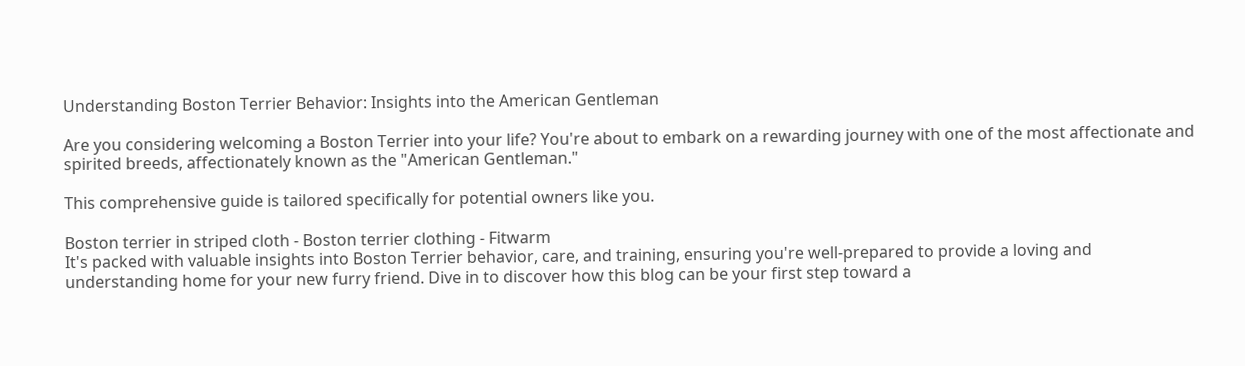Understanding Boston Terrier Behavior: Insights into the American Gentleman

Are you considering welcoming a Boston Terrier into your life? You're about to embark on a rewarding journey with one of the most affectionate and spirited breeds, affectionately known as the "American Gentleman."

This comprehensive guide is tailored specifically for potential owners like you.

Boston terrier in striped cloth - Boston terrier clothing - Fitwarm
It's packed with valuable insights into Boston Terrier behavior, care, and training, ensuring you're well-prepared to provide a loving and understanding home for your new furry friend. Dive in to discover how this blog can be your first step toward a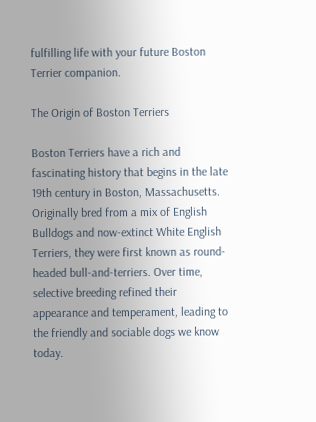fulfilling life with your future Boston Terrier companion.

The Origin of Boston Terriers

Boston Terriers have a rich and fascinating history that begins in the late 19th century in Boston, Massachusetts. Originally bred from a mix of English Bulldogs and now-extinct White English Terriers, they were first known as round-headed bull-and-terriers. Over time, selective breeding refined their appearance and temperament, leading to the friendly and sociable dogs we know today.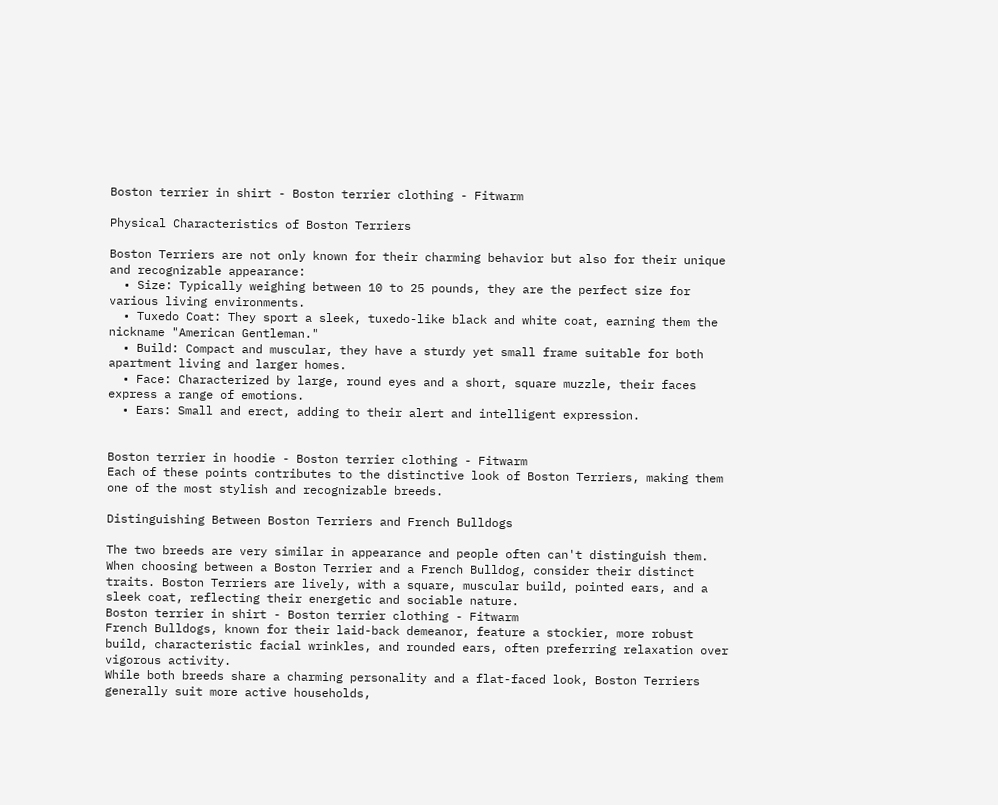Boston terrier in shirt - Boston terrier clothing - Fitwarm

Physical Characteristics of Boston Terriers

Boston Terriers are not only known for their charming behavior but also for their unique and recognizable appearance:
  • Size: Typically weighing between 10 to 25 pounds, they are the perfect size for various living environments.
  • Tuxedo Coat: They sport a sleek, tuxedo-like black and white coat, earning them the nickname "American Gentleman."
  • Build: Compact and muscular, they have a sturdy yet small frame suitable for both apartment living and larger homes.
  • Face: Characterized by large, round eyes and a short, square muzzle, their faces express a range of emotions.
  • Ears: Small and erect, adding to their alert and intelligent expression.


Boston terrier in hoodie - Boston terrier clothing - Fitwarm
Each of these points contributes to the distinctive look of Boston Terriers, making them one of the most stylish and recognizable breeds.

Distinguishing Between Boston Terriers and French Bulldogs

The two breeds are very similar in appearance and people often can't distinguish them. When choosing between a Boston Terrier and a French Bulldog, consider their distinct traits. Boston Terriers are lively, with a square, muscular build, pointed ears, and a sleek coat, reflecting their energetic and sociable nature.
Boston terrier in shirt - Boston terrier clothing - Fitwarm
French Bulldogs, known for their laid-back demeanor, feature a stockier, more robust build, characteristic facial wrinkles, and rounded ears, often preferring relaxation over vigorous activity.
While both breeds share a charming personality and a flat-faced look, Boston Terriers generally suit more active households,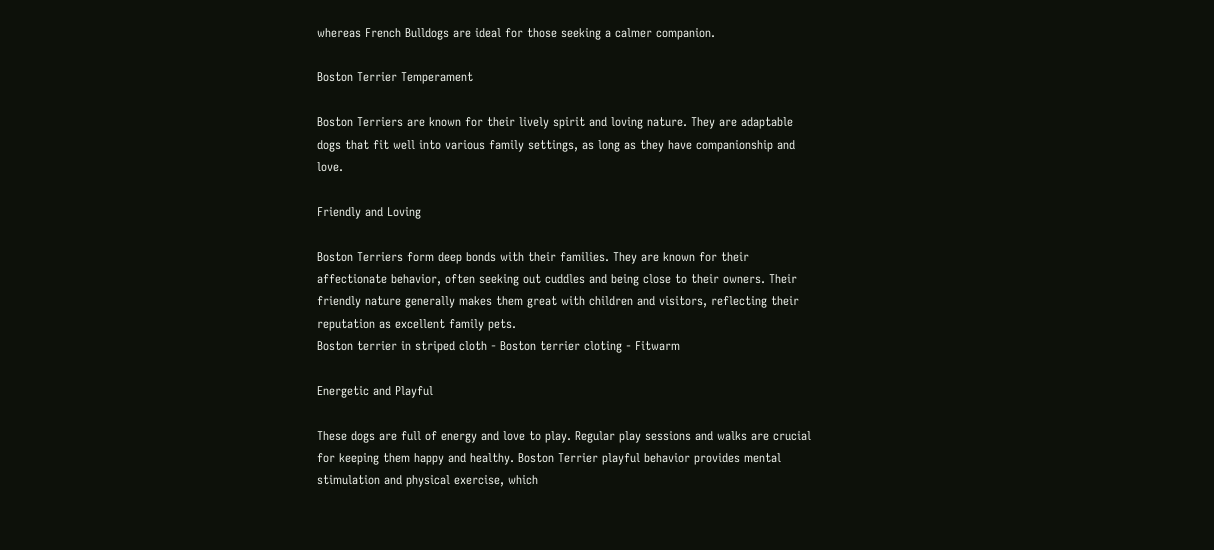whereas French Bulldogs are ideal for those seeking a calmer companion.

Boston Terrier Temperament

Boston Terriers are known for their lively spirit and loving nature. They are adaptable dogs that fit well into various family settings, as long as they have companionship and love.

Friendly and Loving

Boston Terriers form deep bonds with their families. They are known for their affectionate behavior, often seeking out cuddles and being close to their owners. Their friendly nature generally makes them great with children and visitors, reflecting their reputation as excellent family pets.
Boston terrier in striped cloth - Boston terrier cloting - Fitwarm

Energetic and Playful

These dogs are full of energy and love to play. Regular play sessions and walks are crucial for keeping them happy and healthy. Boston Terrier playful behavior provides mental stimulation and physical exercise, which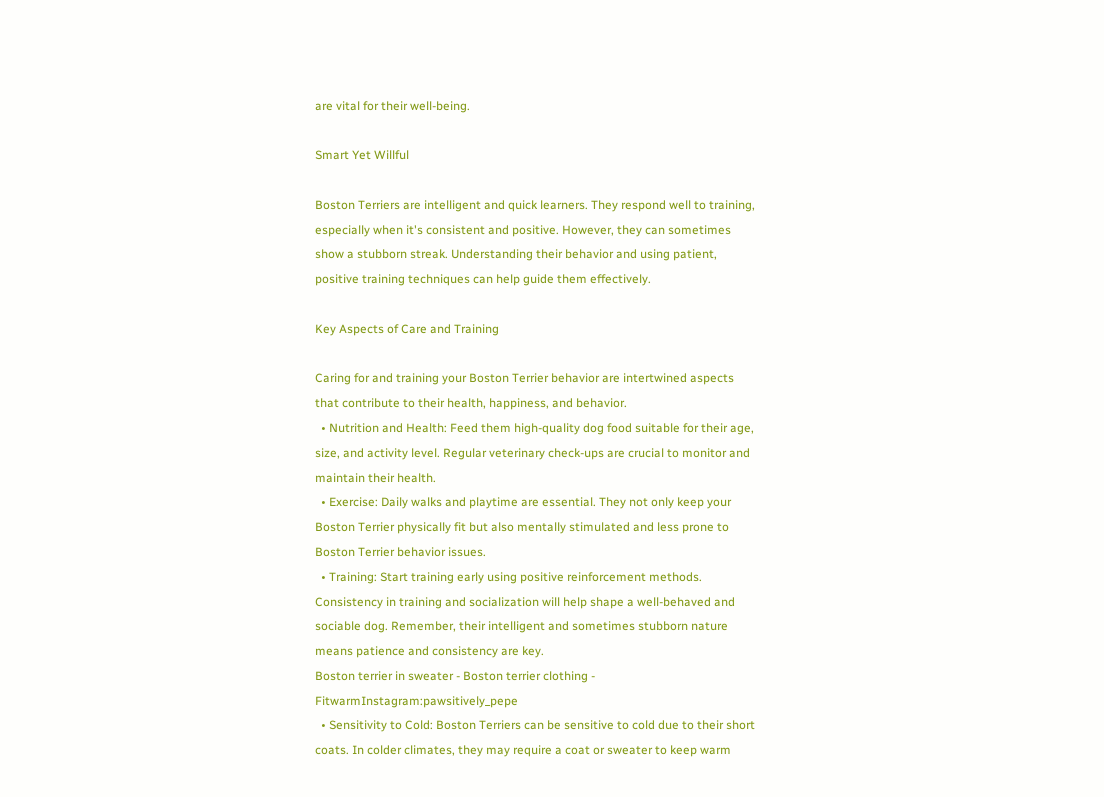are vital for their well-being.

Smart Yet Willful

Boston Terriers are intelligent and quick learners. They respond well to training, especially when it's consistent and positive. However, they can sometimes show a stubborn streak. Understanding their behavior and using patient, positive training techniques can help guide them effectively.

Key Aspects of Care and Training

Caring for and training your Boston Terrier behavior are intertwined aspects that contribute to their health, happiness, and behavior.
  • Nutrition and Health: Feed them high-quality dog food suitable for their age, size, and activity level. Regular veterinary check-ups are crucial to monitor and maintain their health.
  • Exercise: Daily walks and playtime are essential. They not only keep your Boston Terrier physically fit but also mentally stimulated and less prone to Boston Terrier behavior issues.
  • Training: Start training early using positive reinforcement methods. Consistency in training and socialization will help shape a well-behaved and sociable dog. Remember, their intelligent and sometimes stubborn nature means patience and consistency are key.
Boston terrier in sweater - Boston terrier clothing - FitwarmInstagram:pawsitively_pepe
  • Sensitivity to Cold: Boston Terriers can be sensitive to cold due to their short coats. In colder climates, they may require a coat or sweater to keep warm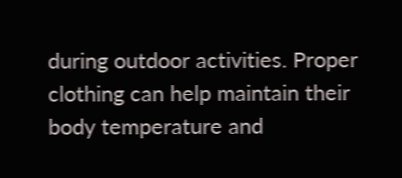during outdoor activities. Proper clothing can help maintain their body temperature and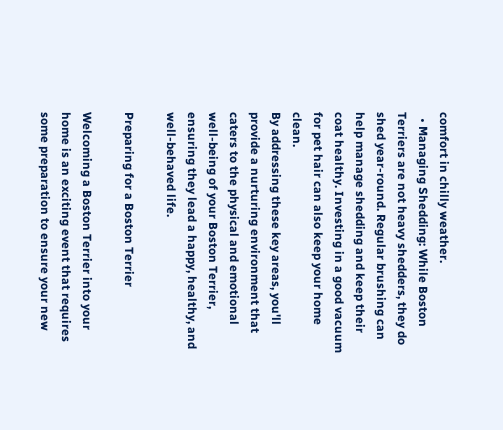comfort in chilly weather.
  • Managing Shedding: While Boston Terriers are not heavy shedders, they do shed year-round. Regular brushing can help manage shedding and keep their coat healthy. Investing in a good vacuum for pet hair can also keep your home clean.
By addressing these key areas, you'll provide a nurturing environment that caters to the physical and emotional well-being of your Boston Terrier, ensuring they lead a happy, healthy, and well-behaved life.

Preparing for a Boston Terrier

Welcoming a Boston Terrier into your home is an exciting event that requires some preparation to ensure your new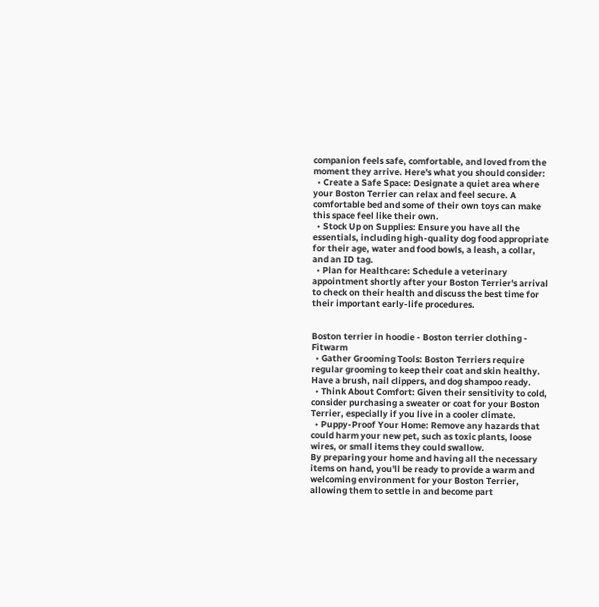companion feels safe, comfortable, and loved from the moment they arrive. Here's what you should consider:
  • Create a Safe Space: Designate a quiet area where your Boston Terrier can relax and feel secure. A comfortable bed and some of their own toys can make this space feel like their own.
  • Stock Up on Supplies: Ensure you have all the essentials, including high-quality dog food appropriate for their age, water and food bowls, a leash, a collar, and an ID tag.
  • Plan for Healthcare: Schedule a veterinary appointment shortly after your Boston Terrier's arrival to check on their health and discuss the best time for their important early-life procedures.


Boston terrier in hoodie - Boston terrier clothing - Fitwarm
  • Gather Grooming Tools: Boston Terriers require regular grooming to keep their coat and skin healthy. Have a brush, nail clippers, and dog shampoo ready.
  • Think About Comfort: Given their sensitivity to cold, consider purchasing a sweater or coat for your Boston Terrier, especially if you live in a cooler climate.
  • Puppy-Proof Your Home: Remove any hazards that could harm your new pet, such as toxic plants, loose wires, or small items they could swallow.
By preparing your home and having all the necessary items on hand, you'll be ready to provide a warm and welcoming environment for your Boston Terrier, allowing them to settle in and become part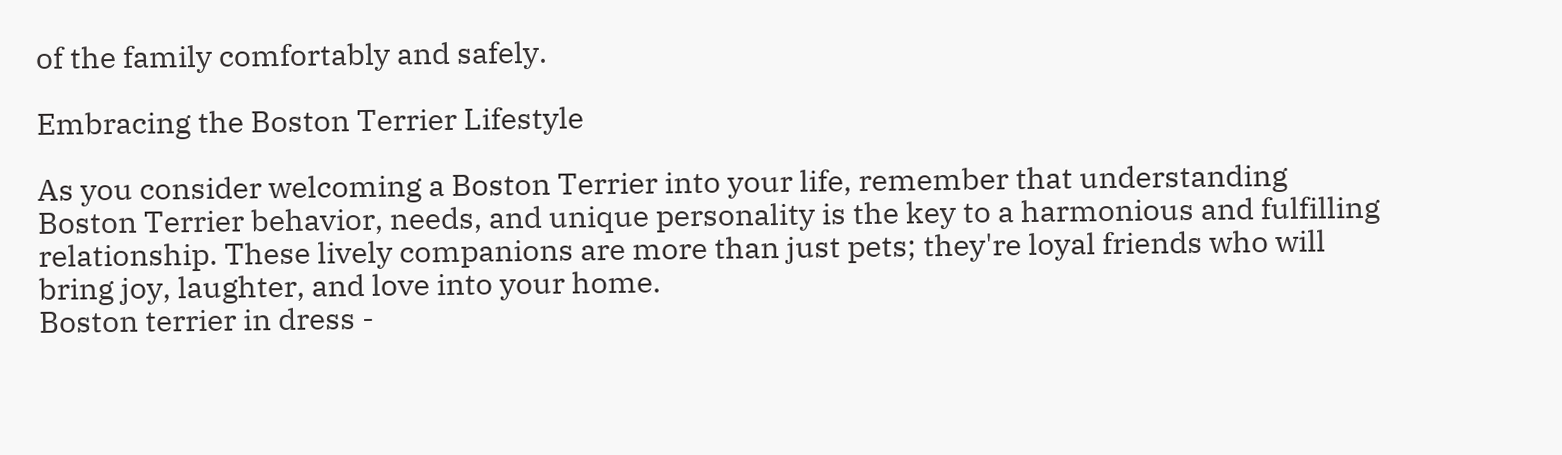of the family comfortably and safely.

Embracing the Boston Terrier Lifestyle

As you consider welcoming a Boston Terrier into your life, remember that understanding Boston Terrier behavior, needs, and unique personality is the key to a harmonious and fulfilling relationship. These lively companions are more than just pets; they're loyal friends who will bring joy, laughter, and love into your home.
Boston terrier in dress -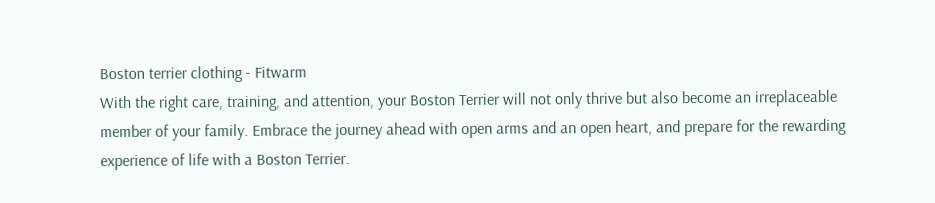Boston terrier clothing - Fitwarm
With the right care, training, and attention, your Boston Terrier will not only thrive but also become an irreplaceable member of your family. Embrace the journey ahead with open arms and an open heart, and prepare for the rewarding experience of life with a Boston Terrier.